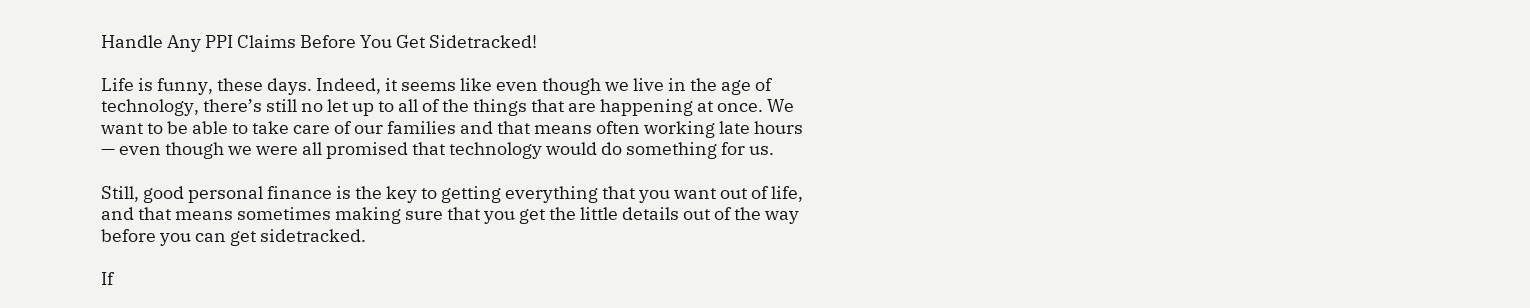Handle Any PPI Claims Before You Get Sidetracked!

Life is funny, these days. Indeed, it seems like even though we live in the age of technology, there’s still no let up to all of the things that are happening at once. We want to be able to take care of our families and that means often working late hours — even though we were all promised that technology would do something for us.

Still, good personal finance is the key to getting everything that you want out of life, and that means sometimes making sure that you get the little details out of the way before you can get sidetracked.

If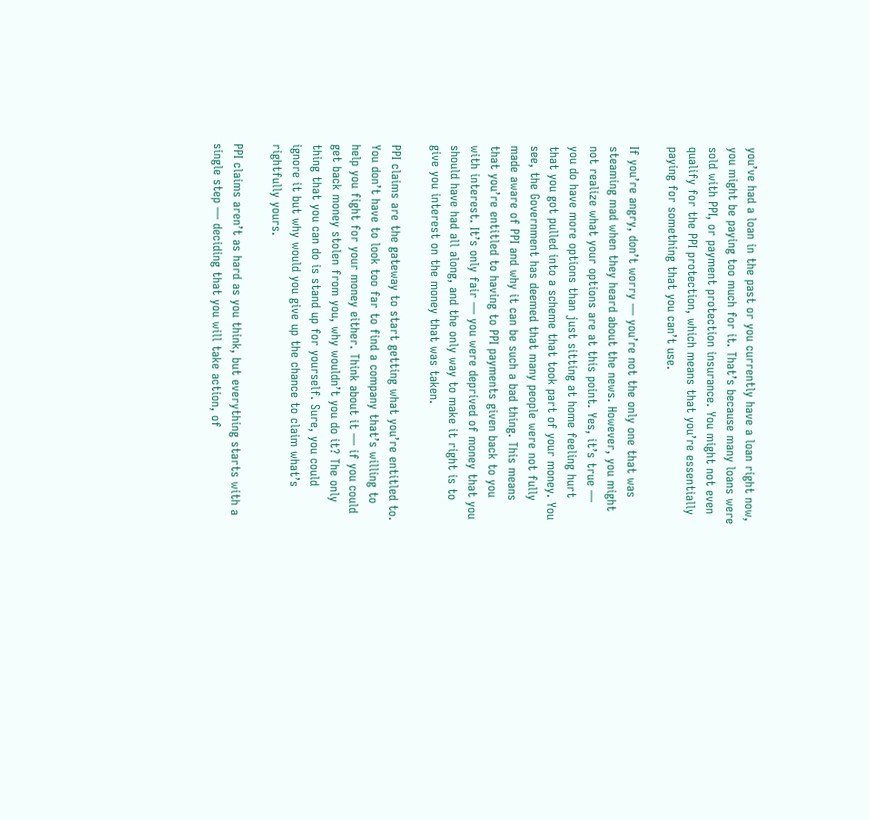you’ve had a loan in the past or you currently have a loan right now, you might be paying too much for it. That’s because many loans were sold with PPI, or payment protection insurance. You might not even qualify for the PPI protection, which means that you’re essentially paying for something that you can’t use.

If you’re angry, don’t worry — you’re not the only one that was steaming mad when they heard about the news. However, you might not realize what your options are at this point. Yes, it’s true — you do have more options than just sitting at home feeling hurt that you got pulled into a scheme that took part of your money. You see, the Government has deemed that many people were not fully made aware of PPI and why it can be such a bad thing. This means that you’re entitled to having to PPI payments given back to you with interest. It’s only fair — you were deprived of money that you should have had all along, and the only way to make it right is to give you interest on the money that was taken.

PPI claims are the gateway to start getting what you’re entitled to. You don’t have to look too far to find a company that’s willing to help you fight for your money either. Think about it — if you could get back money stolen from you, why wouldn’t you do it? The only thing that you can do is stand up for yourself. Sure, you could ignore it but why would you give up the chance to claim what’s rightfully yours.

PPI claims aren’t as hard as you think, but everything starts with a single step — deciding that you will take action, of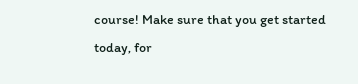course! Make sure that you get started today, for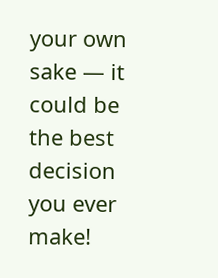your own sake — it could be the best decision you ever make!